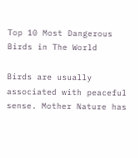Top 10 Most Dangerous Birds in The World

Birds are usually associated with peaceful sense. Mother Nature has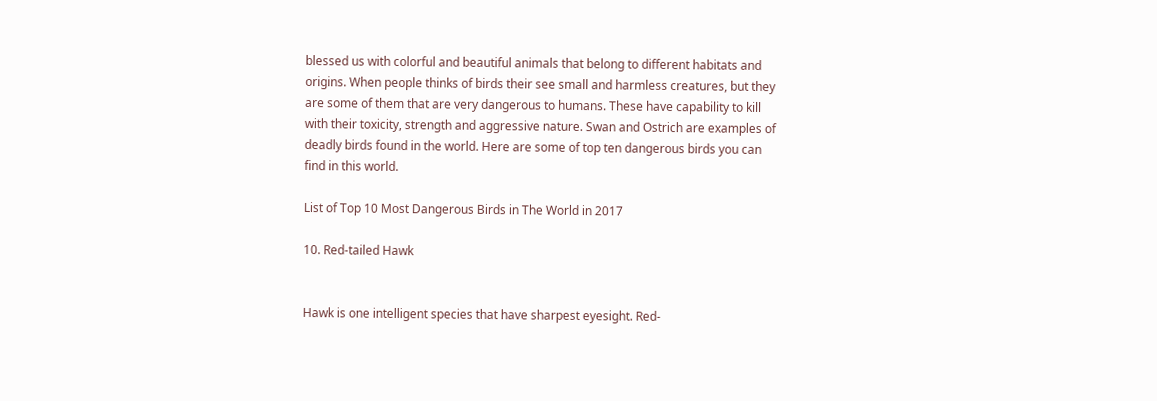blessed us with colorful and beautiful animals that belong to different habitats and origins. When people thinks of birds their see small and harmless creatures, but they are some of them that are very dangerous to humans. These have capability to kill with their toxicity, strength and aggressive nature. Swan and Ostrich are examples of deadly birds found in the world. Here are some of top ten dangerous birds you can find in this world.

List of Top 10 Most Dangerous Birds in The World in 2017

10. Red-tailed Hawk


Hawk is one intelligent species that have sharpest eyesight. Red-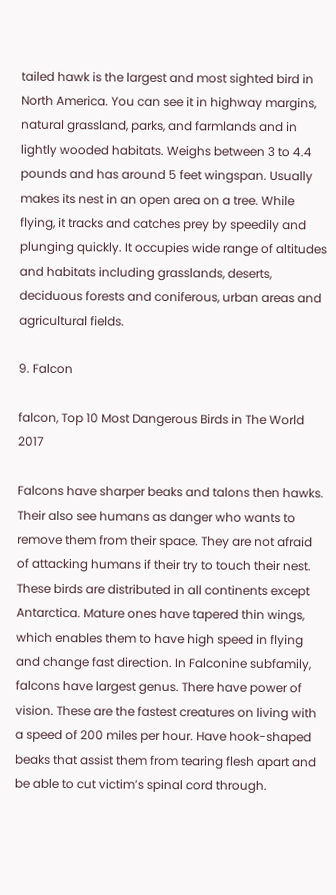tailed hawk is the largest and most sighted bird in North America. You can see it in highway margins, natural grassland, parks, and farmlands and in lightly wooded habitats. Weighs between 3 to 4.4 pounds and has around 5 feet wingspan. Usually makes its nest in an open area on a tree. While flying, it tracks and catches prey by speedily and plunging quickly. It occupies wide range of altitudes and habitats including grasslands, deserts, deciduous forests and coniferous, urban areas and agricultural fields.

9. Falcon

falcon, Top 10 Most Dangerous Birds in The World 2017

Falcons have sharper beaks and talons then hawks. Their also see humans as danger who wants to remove them from their space. They are not afraid of attacking humans if their try to touch their nest. These birds are distributed in all continents except Antarctica. Mature ones have tapered thin wings, which enables them to have high speed in flying and change fast direction. In Falconine subfamily, falcons have largest genus. There have power of vision. These are the fastest creatures on living with a speed of 200 miles per hour. Have hook-shaped beaks that assist them from tearing flesh apart and be able to cut victim’s spinal cord through.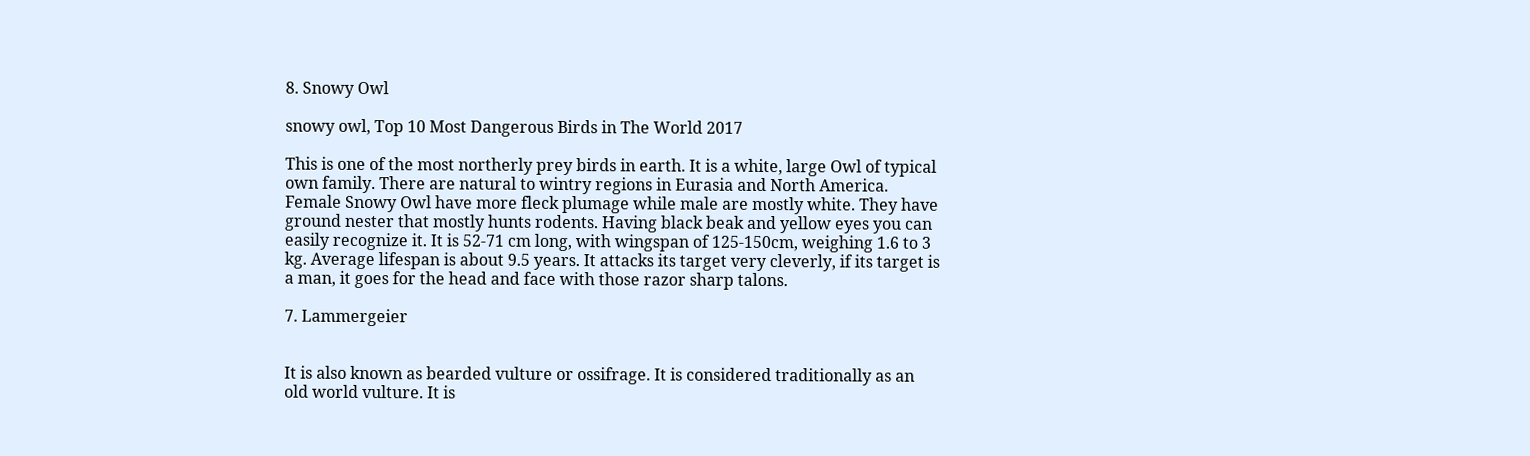8. Snowy Owl

snowy owl, Top 10 Most Dangerous Birds in The World 2017

This is one of the most northerly prey birds in earth. It is a white, large Owl of typical own family. There are natural to wintry regions in Eurasia and North America. Female Snowy Owl have more fleck plumage while male are mostly white. They have ground nester that mostly hunts rodents. Having black beak and yellow eyes you can easily recognize it. It is 52-71 cm long, with wingspan of 125-150cm, weighing 1.6 to 3 kg. Average lifespan is about 9.5 years. It attacks its target very cleverly, if its target is a man, it goes for the head and face with those razor sharp talons.

7. Lammergeier


It is also known as bearded vulture or ossifrage. It is considered traditionally as an old world vulture. It is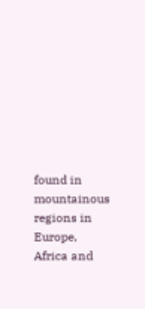found in mountainous regions in Europe, Africa and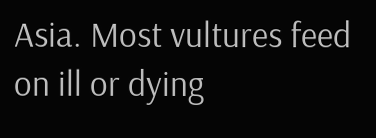Asia. Most vultures feed on ill or dying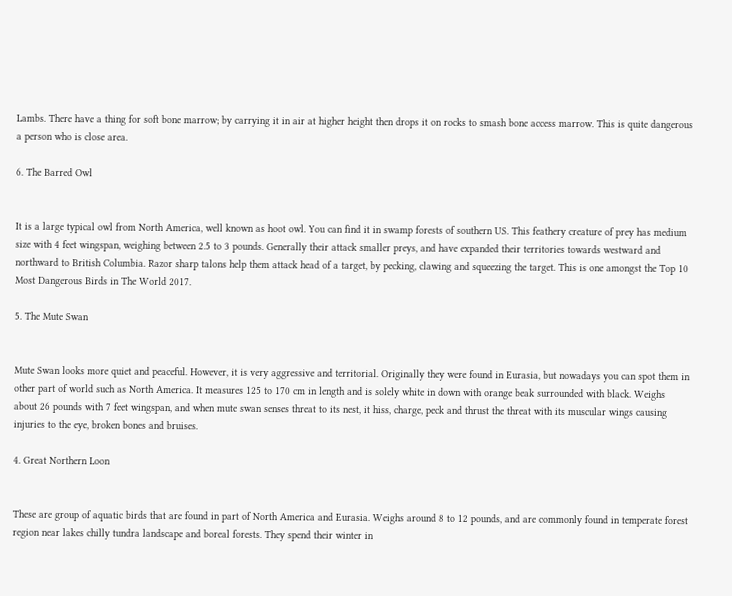Lambs. There have a thing for soft bone marrow; by carrying it in air at higher height then drops it on rocks to smash bone access marrow. This is quite dangerous a person who is close area.

6. The Barred Owl


It is a large typical owl from North America, well known as hoot owl. You can find it in swamp forests of southern US. This feathery creature of prey has medium size with 4 feet wingspan, weighing between 2.5 to 3 pounds. Generally their attack smaller preys, and have expanded their territories towards westward and northward to British Columbia. Razor sharp talons help them attack head of a target, by pecking, clawing and squeezing the target. This is one amongst the Top 10 Most Dangerous Birds in The World 2017.

5. The Mute Swan


Mute Swan looks more quiet and peaceful. However, it is very aggressive and territorial. Originally they were found in Eurasia, but nowadays you can spot them in other part of world such as North America. It measures 125 to 170 cm in length and is solely white in down with orange beak surrounded with black. Weighs about 26 pounds with 7 feet wingspan, and when mute swan senses threat to its nest, it hiss, charge, peck and thrust the threat with its muscular wings causing injuries to the eye, broken bones and bruises.

4. Great Northern Loon


These are group of aquatic birds that are found in part of North America and Eurasia. Weighs around 8 to 12 pounds, and are commonly found in temperate forest region near lakes chilly tundra landscape and boreal forests. They spend their winter in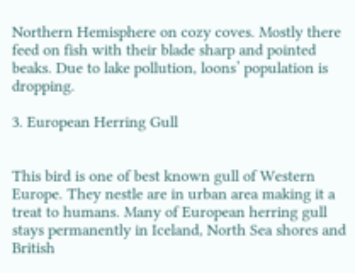Northern Hemisphere on cozy coves. Mostly there feed on fish with their blade sharp and pointed beaks. Due to lake pollution, loons’ population is dropping.

3. European Herring Gull


This bird is one of best known gull of Western Europe. They nestle are in urban area making it a treat to humans. Many of European herring gull stays permanently in Iceland, North Sea shores and British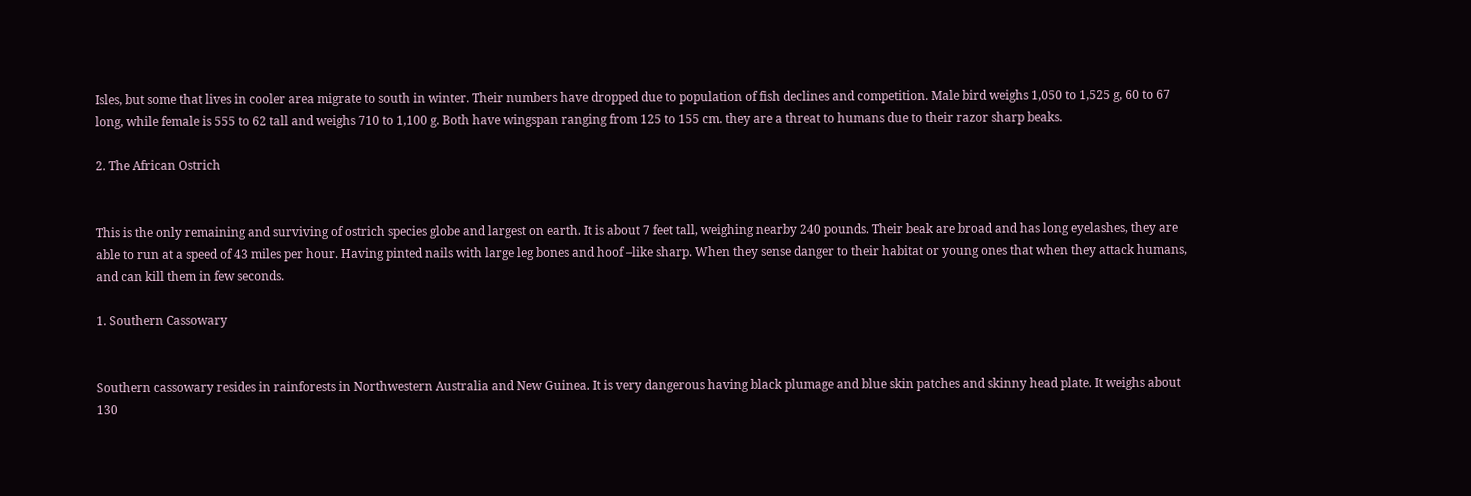Isles, but some that lives in cooler area migrate to south in winter. Their numbers have dropped due to population of fish declines and competition. Male bird weighs 1,050 to 1,525 g, 60 to 67 long, while female is 555 to 62 tall and weighs 710 to 1,100 g. Both have wingspan ranging from 125 to 155 cm. they are a threat to humans due to their razor sharp beaks.

2. The African Ostrich


This is the only remaining and surviving of ostrich species globe and largest on earth. It is about 7 feet tall, weighing nearby 240 pounds. Their beak are broad and has long eyelashes, they are able to run at a speed of 43 miles per hour. Having pinted nails with large leg bones and hoof –like sharp. When they sense danger to their habitat or young ones that when they attack humans, and can kill them in few seconds.

1. Southern Cassowary


Southern cassowary resides in rainforests in Northwestern Australia and New Guinea. It is very dangerous having black plumage and blue skin patches and skinny head plate. It weighs about 130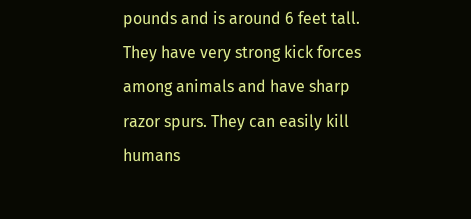pounds and is around 6 feet tall. They have very strong kick forces among animals and have sharp razor spurs. They can easily kill humans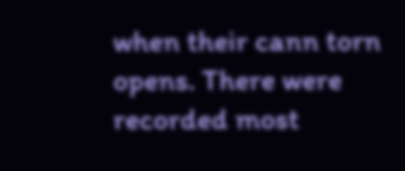when their cann torn opens. There were recorded most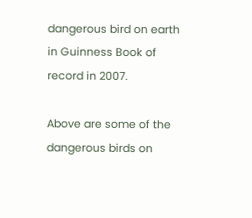dangerous bird on earth in Guinness Book of record in 2007.

Above are some of the dangerous birds on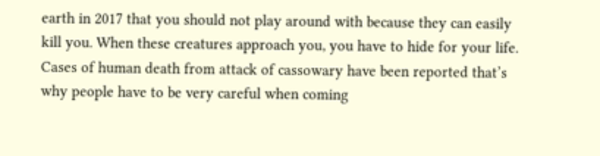earth in 2017 that you should not play around with because they can easily kill you. When these creatures approach you, you have to hide for your life. Cases of human death from attack of cassowary have been reported that’s why people have to be very careful when coming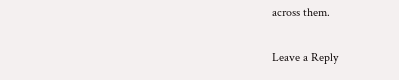across them.

Leave a Reply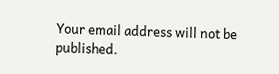Your email address will not be published.